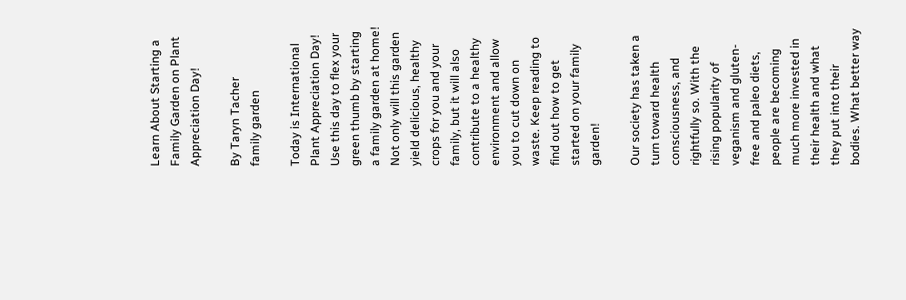Learn About Starting a Family Garden on Plant Appreciation Day!

By Taryn Tacher
family garden

Today is International Plant Appreciation Day! Use this day to flex your green thumb by starting a family garden at home! Not only will this garden yield delicious, healthy crops for you and your family, but it will also contribute to a healthy environment and allow you to cut down on waste. Keep reading to find out how to get started on your family garden!

Our society has taken a turn toward health consciousness, and rightfully so. With the rising popularity of veganism and gluten-free and paleo diets, people are becoming much more invested in their health and what they put into their bodies. What better way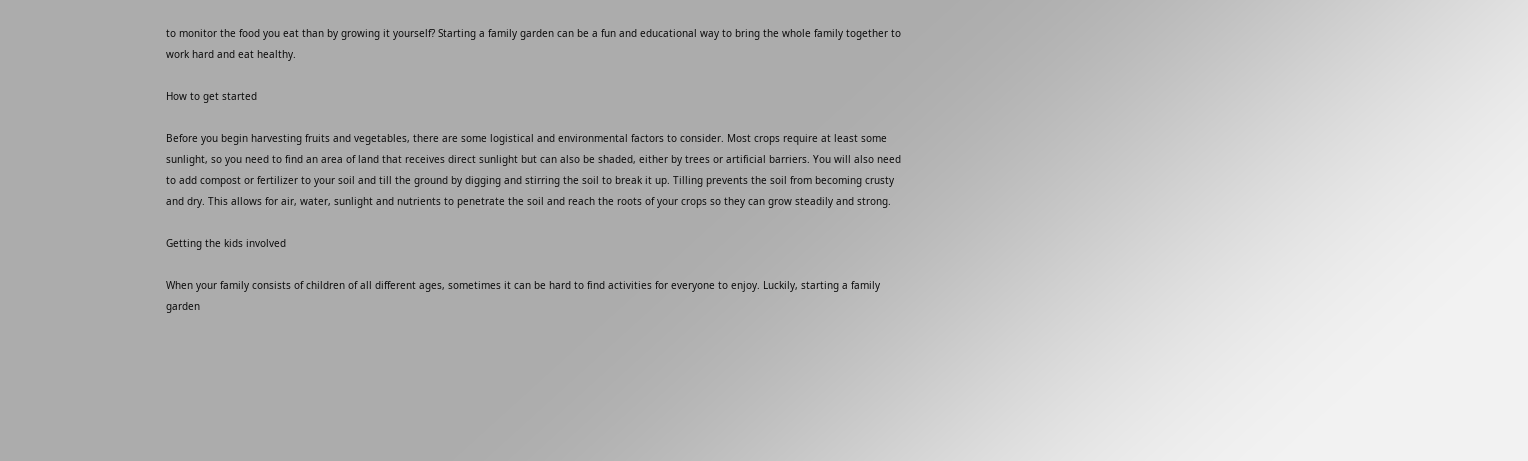to monitor the food you eat than by growing it yourself? Starting a family garden can be a fun and educational way to bring the whole family together to work hard and eat healthy.

How to get started

Before you begin harvesting fruits and vegetables, there are some logistical and environmental factors to consider. Most crops require at least some sunlight, so you need to find an area of land that receives direct sunlight but can also be shaded, either by trees or artificial barriers. You will also need to add compost or fertilizer to your soil and till the ground by digging and stirring the soil to break it up. Tilling prevents the soil from becoming crusty and dry. This allows for air, water, sunlight and nutrients to penetrate the soil and reach the roots of your crops so they can grow steadily and strong.

Getting the kids involved

When your family consists of children of all different ages, sometimes it can be hard to find activities for everyone to enjoy. Luckily, starting a family garden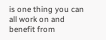is one thing you can all work on and benefit from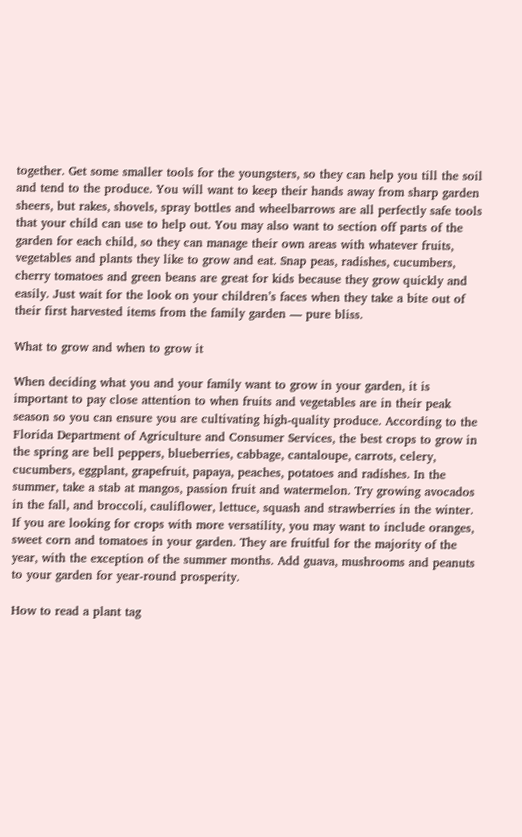together. Get some smaller tools for the youngsters, so they can help you till the soil and tend to the produce. You will want to keep their hands away from sharp garden sheers, but rakes, shovels, spray bottles and wheelbarrows are all perfectly safe tools that your child can use to help out. You may also want to section off parts of the garden for each child, so they can manage their own areas with whatever fruits, vegetables and plants they like to grow and eat. Snap peas, radishes, cucumbers, cherry tomatoes and green beans are great for kids because they grow quickly and easily. Just wait for the look on your children’s faces when they take a bite out of their first harvested items from the family garden — pure bliss.

What to grow and when to grow it

When deciding what you and your family want to grow in your garden, it is important to pay close attention to when fruits and vegetables are in their peak season so you can ensure you are cultivating high-quality produce. According to the Florida Department of Agriculture and Consumer Services, the best crops to grow in the spring are bell peppers, blueberries, cabbage, cantaloupe, carrots, celery, cucumbers, eggplant, grapefruit, papaya, peaches, potatoes and radishes. In the summer, take a stab at mangos, passion fruit and watermelon. Try growing avocados in the fall, and broccoli, cauliflower, lettuce, squash and strawberries in the winter. If you are looking for crops with more versatility, you may want to include oranges, sweet corn and tomatoes in your garden. They are fruitful for the majority of the year, with the exception of the summer months. Add guava, mushrooms and peanuts to your garden for year-round prosperity.

How to read a plant tag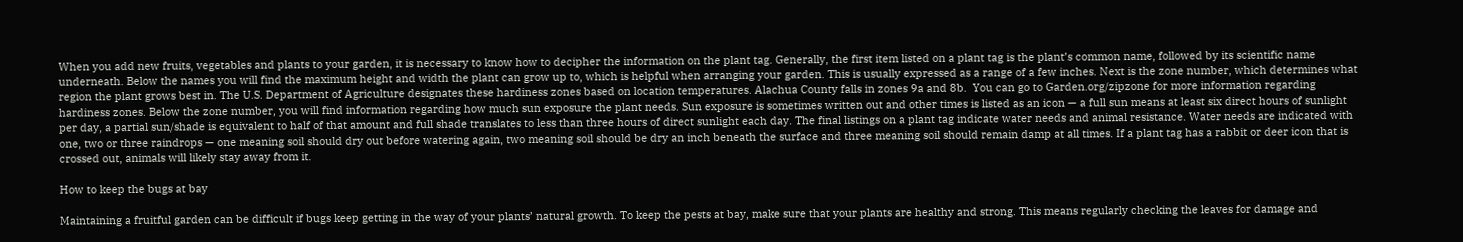When you add new fruits, vegetables and plants to your garden, it is necessary to know how to decipher the information on the plant tag. Generally, the first item listed on a plant tag is the plant’s common name, followed by its scientific name underneath. Below the names you will find the maximum height and width the plant can grow up to, which is helpful when arranging your garden. This is usually expressed as a range of a few inches. Next is the zone number, which determines what region the plant grows best in. The U.S. Department of Agriculture designates these hardiness zones based on location temperatures. Alachua County falls in zones 9a and 8b.  You can go to Garden.org/zipzone for more information regarding hardiness zones. Below the zone number, you will find information regarding how much sun exposure the plant needs. Sun exposure is sometimes written out and other times is listed as an icon — a full sun means at least six direct hours of sunlight per day, a partial sun/shade is equivalent to half of that amount and full shade translates to less than three hours of direct sunlight each day. The final listings on a plant tag indicate water needs and animal resistance. Water needs are indicated with one, two or three raindrops — one meaning soil should dry out before watering again, two meaning soil should be dry an inch beneath the surface and three meaning soil should remain damp at all times. If a plant tag has a rabbit or deer icon that is crossed out, animals will likely stay away from it.

How to keep the bugs at bay

Maintaining a fruitful garden can be difficult if bugs keep getting in the way of your plants’ natural growth. To keep the pests at bay, make sure that your plants are healthy and strong. This means regularly checking the leaves for damage and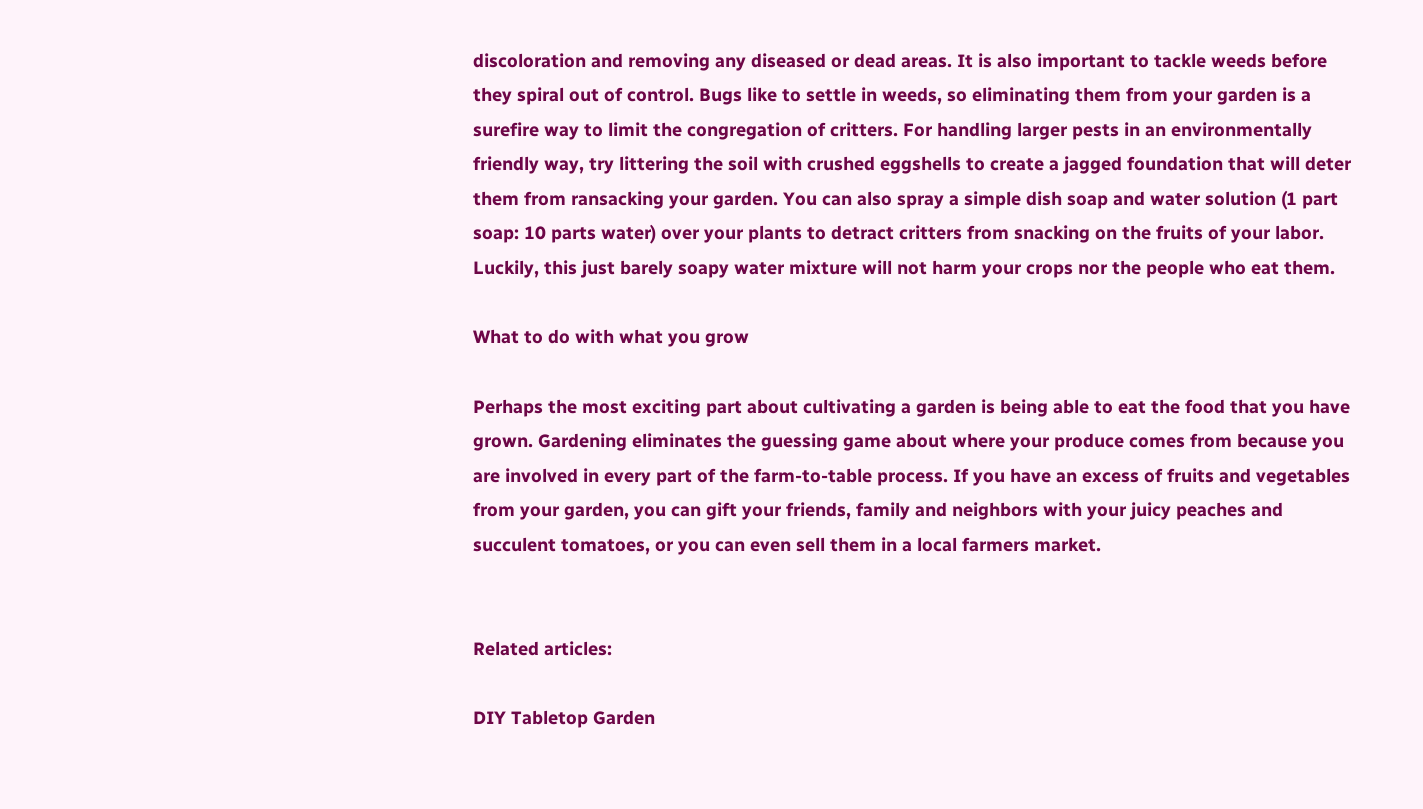discoloration and removing any diseased or dead areas. It is also important to tackle weeds before they spiral out of control. Bugs like to settle in weeds, so eliminating them from your garden is a surefire way to limit the congregation of critters. For handling larger pests in an environmentally friendly way, try littering the soil with crushed eggshells to create a jagged foundation that will deter them from ransacking your garden. You can also spray a simple dish soap and water solution (1 part soap: 10 parts water) over your plants to detract critters from snacking on the fruits of your labor. Luckily, this just barely soapy water mixture will not harm your crops nor the people who eat them.

What to do with what you grow

Perhaps the most exciting part about cultivating a garden is being able to eat the food that you have grown. Gardening eliminates the guessing game about where your produce comes from because you are involved in every part of the farm-to-table process. If you have an excess of fruits and vegetables from your garden, you can gift your friends, family and neighbors with your juicy peaches and succulent tomatoes, or you can even sell them in a local farmers market.


Related articles:

DIY Tabletop Garden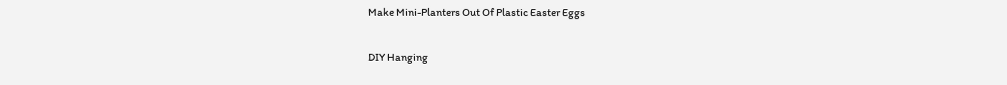Make Mini-Planters Out Of Plastic Easter Eggs

DIY Hanging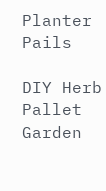Planter Pails

DIY Herb Pallet Garden